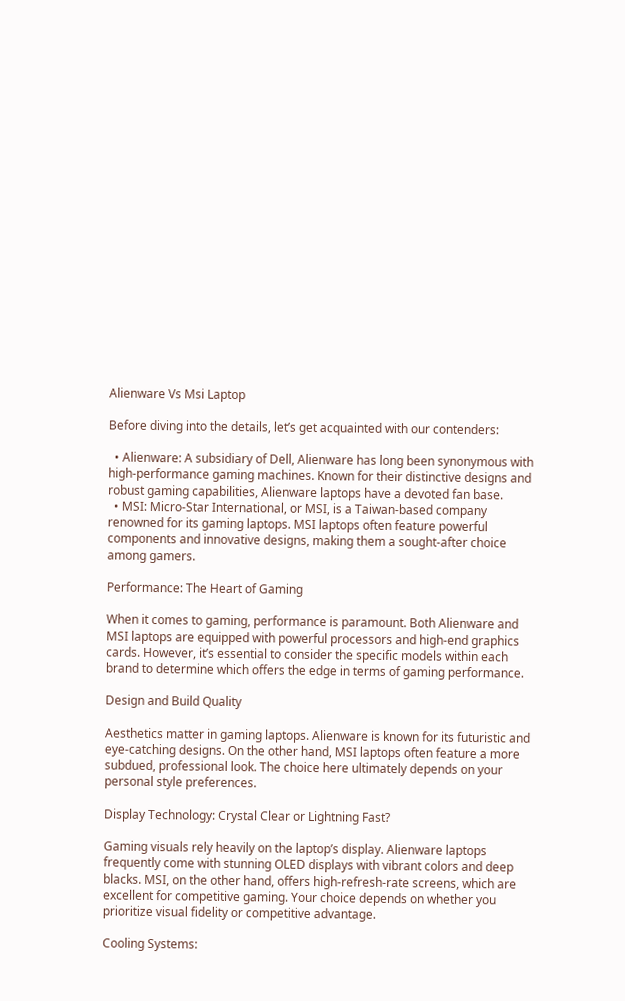Alienware Vs Msi Laptop

Before diving into the details, let’s get acquainted with our contenders:

  • Alienware: A subsidiary of Dell, Alienware has long been synonymous with high-performance gaming machines. Known for their distinctive designs and robust gaming capabilities, Alienware laptops have a devoted fan base.
  • MSI: Micro-Star International, or MSI, is a Taiwan-based company renowned for its gaming laptops. MSI laptops often feature powerful components and innovative designs, making them a sought-after choice among gamers.

Performance: The Heart of Gaming

When it comes to gaming, performance is paramount. Both Alienware and MSI laptops are equipped with powerful processors and high-end graphics cards. However, it’s essential to consider the specific models within each brand to determine which offers the edge in terms of gaming performance.

Design and Build Quality

Aesthetics matter in gaming laptops. Alienware is known for its futuristic and eye-catching designs. On the other hand, MSI laptops often feature a more subdued, professional look. The choice here ultimately depends on your personal style preferences.

Display Technology: Crystal Clear or Lightning Fast?

Gaming visuals rely heavily on the laptop’s display. Alienware laptops frequently come with stunning OLED displays with vibrant colors and deep blacks. MSI, on the other hand, offers high-refresh-rate screens, which are excellent for competitive gaming. Your choice depends on whether you prioritize visual fidelity or competitive advantage.

Cooling Systems: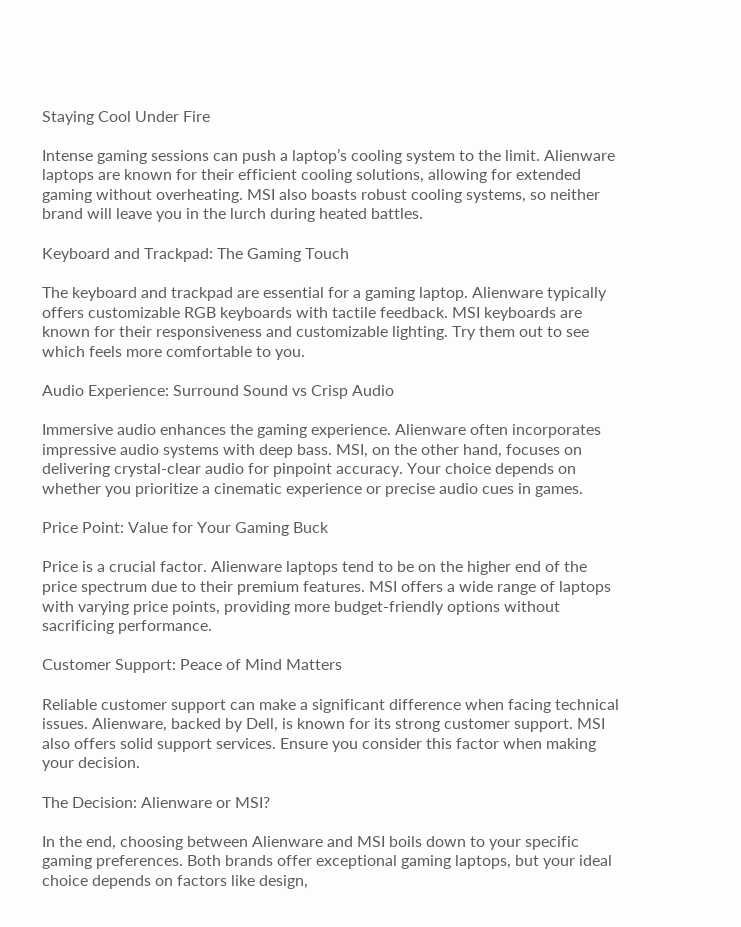Staying Cool Under Fire

Intense gaming sessions can push a laptop’s cooling system to the limit. Alienware laptops are known for their efficient cooling solutions, allowing for extended gaming without overheating. MSI also boasts robust cooling systems, so neither brand will leave you in the lurch during heated battles.

Keyboard and Trackpad: The Gaming Touch

The keyboard and trackpad are essential for a gaming laptop. Alienware typically offers customizable RGB keyboards with tactile feedback. MSI keyboards are known for their responsiveness and customizable lighting. Try them out to see which feels more comfortable to you.

Audio Experience: Surround Sound vs Crisp Audio

Immersive audio enhances the gaming experience. Alienware often incorporates impressive audio systems with deep bass. MSI, on the other hand, focuses on delivering crystal-clear audio for pinpoint accuracy. Your choice depends on whether you prioritize a cinematic experience or precise audio cues in games.

Price Point: Value for Your Gaming Buck

Price is a crucial factor. Alienware laptops tend to be on the higher end of the price spectrum due to their premium features. MSI offers a wide range of laptops with varying price points, providing more budget-friendly options without sacrificing performance.

Customer Support: Peace of Mind Matters

Reliable customer support can make a significant difference when facing technical issues. Alienware, backed by Dell, is known for its strong customer support. MSI also offers solid support services. Ensure you consider this factor when making your decision.

The Decision: Alienware or MSI?

In the end, choosing between Alienware and MSI boils down to your specific gaming preferences. Both brands offer exceptional gaming laptops, but your ideal choice depends on factors like design,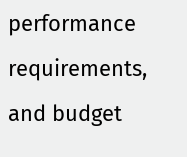performance requirements, and budget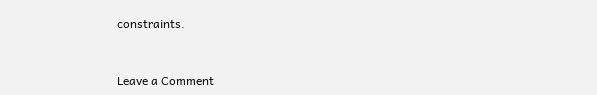constraints.


Leave a Comment